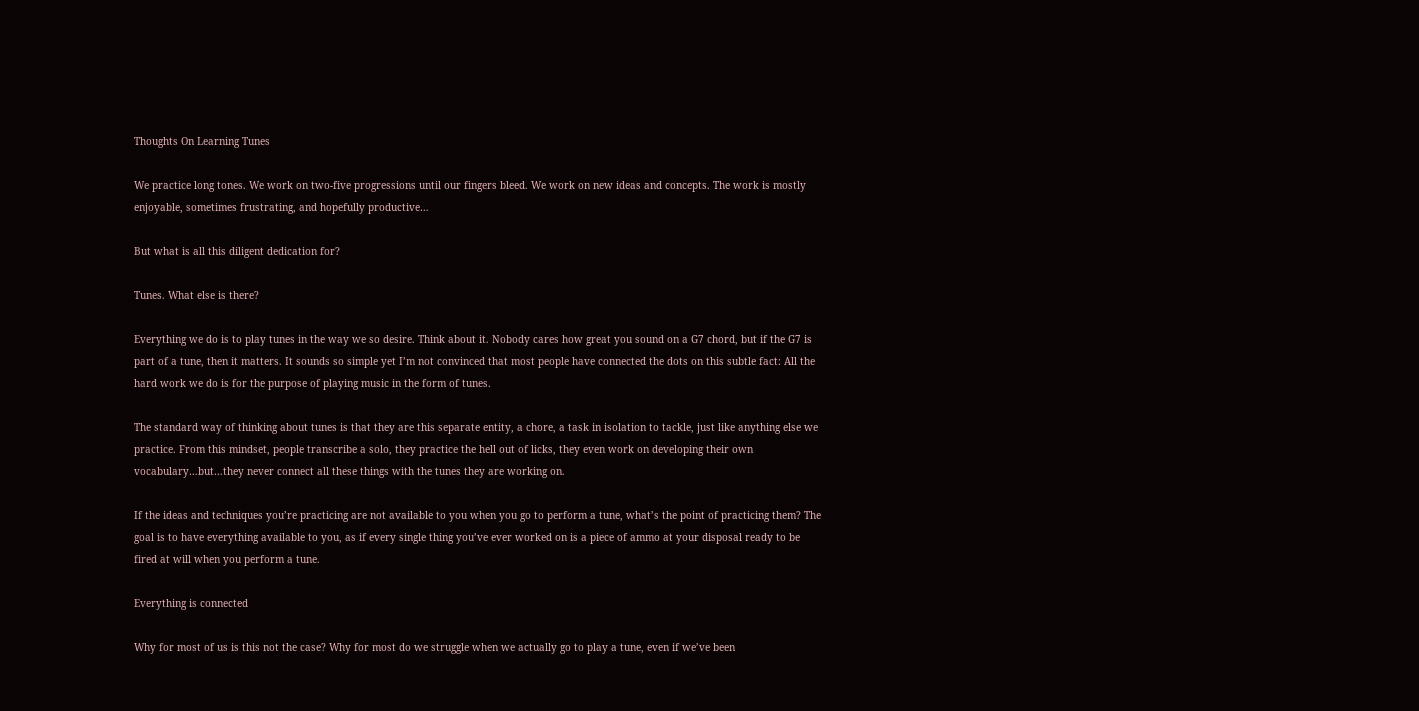Thoughts On Learning Tunes

We practice long tones. We work on two-five progressions until our fingers bleed. We work on new ideas and concepts. The work is mostly enjoyable, sometimes frustrating, and hopefully productive…

But what is all this diligent dedication for?

Tunes. What else is there?

Everything we do is to play tunes in the way we so desire. Think about it. Nobody cares how great you sound on a G7 chord, but if the G7 is part of a tune, then it matters. It sounds so simple yet I’m not convinced that most people have connected the dots on this subtle fact: All the hard work we do is for the purpose of playing music in the form of tunes.

The standard way of thinking about tunes is that they are this separate entity, a chore, a task in isolation to tackle, just like anything else we practice. From this mindset, people transcribe a solo, they practice the hell out of licks, they even work on developing their own vocabulary…but…they never connect all these things with the tunes they are working on.

If the ideas and techniques you’re practicing are not available to you when you go to perform a tune, what’s the point of practicing them? The goal is to have everything available to you, as if every single thing you’ve ever worked on is a piece of ammo at your disposal ready to be fired at will when you perform a tune.

Everything is connected

Why for most of us is this not the case? Why for most do we struggle when we actually go to play a tune, even if we’ve been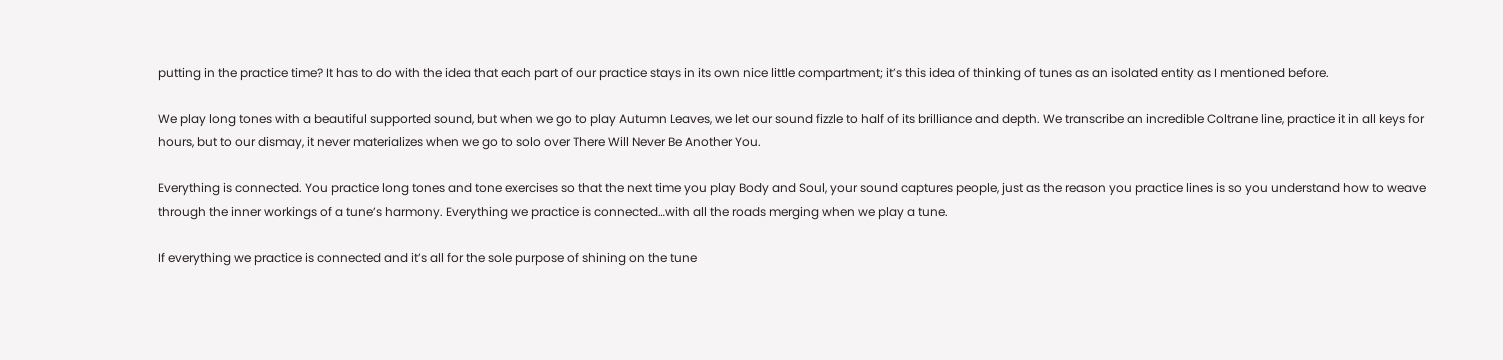putting in the practice time? It has to do with the idea that each part of our practice stays in its own nice little compartment; it’s this idea of thinking of tunes as an isolated entity as I mentioned before.

We play long tones with a beautiful supported sound, but when we go to play Autumn Leaves, we let our sound fizzle to half of its brilliance and depth. We transcribe an incredible Coltrane line, practice it in all keys for hours, but to our dismay, it never materializes when we go to solo over There Will Never Be Another You.

Everything is connected. You practice long tones and tone exercises so that the next time you play Body and Soul, your sound captures people, just as the reason you practice lines is so you understand how to weave through the inner workings of a tune’s harmony. Everything we practice is connected…with all the roads merging when we play a tune.

If everything we practice is connected and it’s all for the sole purpose of shining on the tune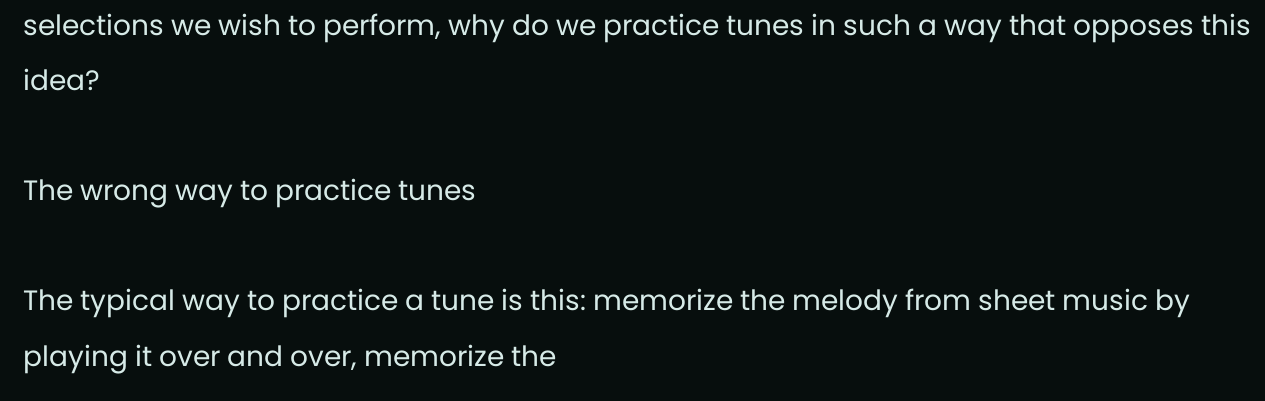selections we wish to perform, why do we practice tunes in such a way that opposes this idea?

The wrong way to practice tunes

The typical way to practice a tune is this: memorize the melody from sheet music by playing it over and over, memorize the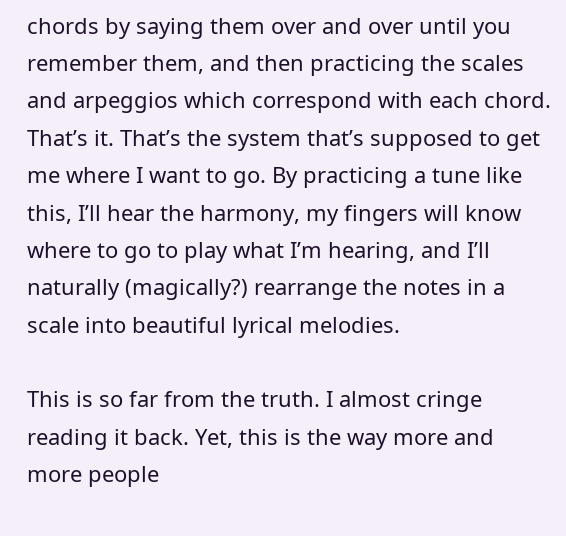chords by saying them over and over until you remember them, and then practicing the scales and arpeggios which correspond with each chord. That’s it. That’s the system that’s supposed to get me where I want to go. By practicing a tune like this, I’ll hear the harmony, my fingers will know where to go to play what I’m hearing, and I’ll naturally (magically?) rearrange the notes in a scale into beautiful lyrical melodies.

This is so far from the truth. I almost cringe reading it back. Yet, this is the way more and more people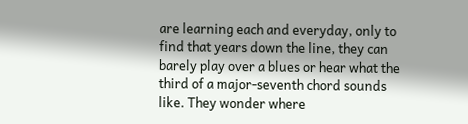are learning each and everyday, only to find that years down the line, they can barely play over a blues or hear what the third of a major-seventh chord sounds like. They wonder where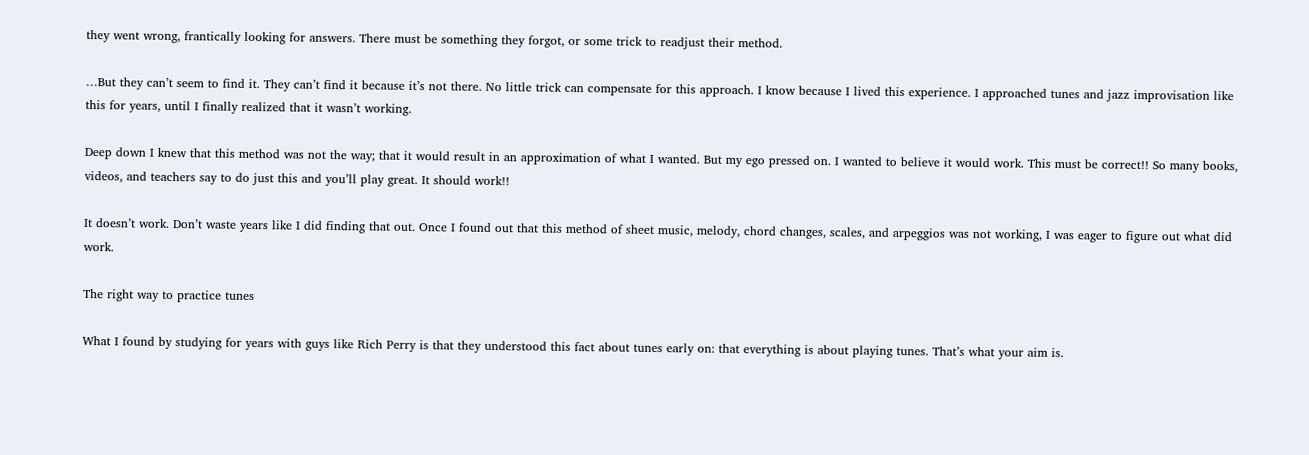they went wrong, frantically looking for answers. There must be something they forgot, or some trick to readjust their method.

…But they can’t seem to find it. They can’t find it because it’s not there. No little trick can compensate for this approach. I know because I lived this experience. I approached tunes and jazz improvisation like this for years, until I finally realized that it wasn’t working.

Deep down I knew that this method was not the way; that it would result in an approximation of what I wanted. But my ego pressed on. I wanted to believe it would work. This must be correct!! So many books, videos, and teachers say to do just this and you’ll play great. It should work!!

It doesn’t work. Don’t waste years like I did finding that out. Once I found out that this method of sheet music, melody, chord changes, scales, and arpeggios was not working, I was eager to figure out what did work.

The right way to practice tunes

What I found by studying for years with guys like Rich Perry is that they understood this fact about tunes early on: that everything is about playing tunes. That’s what your aim is.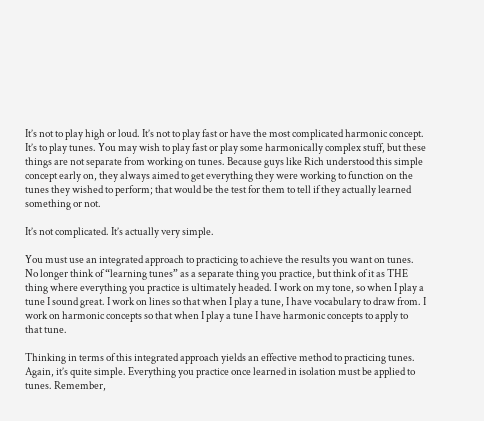It’s not to play high or loud. It’s not to play fast or have the most complicated harmonic concept. It’s to play tunes. You may wish to play fast or play some harmonically complex stuff, but these things are not separate from working on tunes. Because guys like Rich understood this simple concept early on, they always aimed to get everything they were working to function on the tunes they wished to perform; that would be the test for them to tell if they actually learned something or not.

It’s not complicated. It’s actually very simple.

You must use an integrated approach to practicing to achieve the results you want on tunes. No longer think of “learning tunes” as a separate thing you practice, but think of it as THE thing where everything you practice is ultimately headed. I work on my tone, so when I play a tune I sound great. I work on lines so that when I play a tune, I have vocabulary to draw from. I work on harmonic concepts so that when I play a tune I have harmonic concepts to apply to that tune.

Thinking in terms of this integrated approach yields an effective method to practicing tunes. Again, it’s quite simple. Everything you practice once learned in isolation must be applied to tunes. Remember,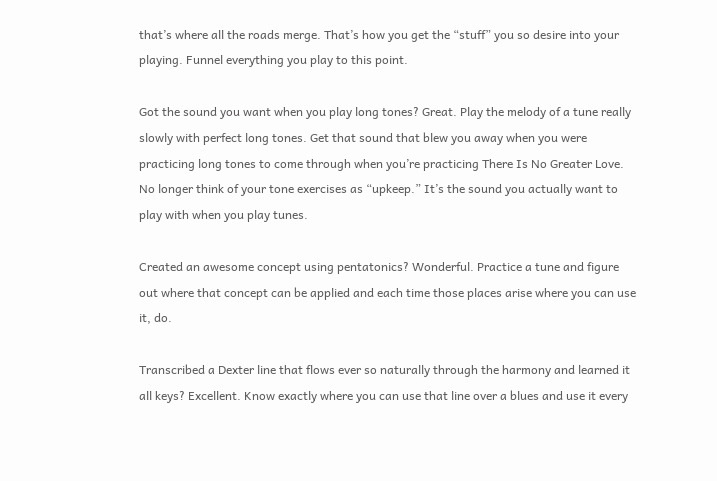that’s where all the roads merge. That’s how you get the “stuff” you so desire into your playing. Funnel everything you play to this point.

Got the sound you want when you play long tones? Great. Play the melody of a tune really slowly with perfect long tones. Get that sound that blew you away when you were practicing long tones to come through when you’re practicing There Is No Greater Love. No longer think of your tone exercises as “upkeep.” It’s the sound you actually want to play with when you play tunes.

Created an awesome concept using pentatonics? Wonderful. Practice a tune and figure out where that concept can be applied and each time those places arise where you can use it, do.

Transcribed a Dexter line that flows ever so naturally through the harmony and learned it all keys? Excellent. Know exactly where you can use that line over a blues and use it every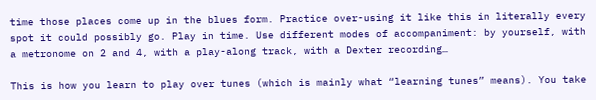time those places come up in the blues form. Practice over-using it like this in literally every spot it could possibly go. Play in time. Use different modes of accompaniment: by yourself, with a metronome on 2 and 4, with a play-along track, with a Dexter recording…

This is how you learn to play over tunes (which is mainly what “learning tunes” means). You take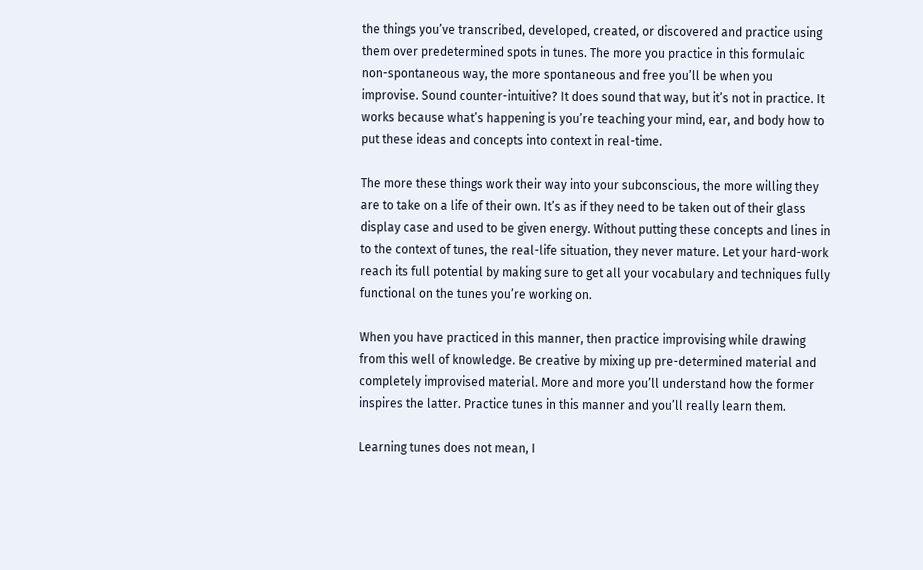the things you’ve transcribed, developed, created, or discovered and practice using them over predetermined spots in tunes. The more you practice in this formulaic non-spontaneous way, the more spontaneous and free you’ll be when you improvise. Sound counter-intuitive? It does sound that way, but it’s not in practice. It works because what’s happening is you’re teaching your mind, ear, and body how to put these ideas and concepts into context in real-time.

The more these things work their way into your subconscious, the more willing they are to take on a life of their own. It’s as if they need to be taken out of their glass display case and used to be given energy. Without putting these concepts and lines in to the context of tunes, the real-life situation, they never mature. Let your hard-work reach its full potential by making sure to get all your vocabulary and techniques fully functional on the tunes you’re working on.

When you have practiced in this manner, then practice improvising while drawing from this well of knowledge. Be creative by mixing up pre-determined material and completely improvised material. More and more you’ll understand how the former inspires the latter. Practice tunes in this manner and you’ll really learn them.

Learning tunes does not mean, I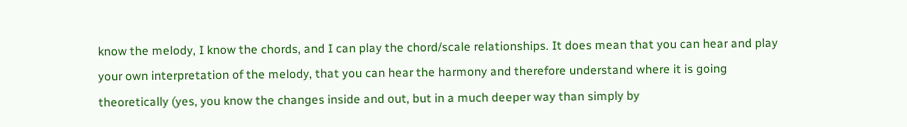know the melody, I know the chords, and I can play the chord/scale relationships. It does mean that you can hear and play your own interpretation of the melody, that you can hear the harmony and therefore understand where it is going theoretically (yes, you know the changes inside and out, but in a much deeper way than simply by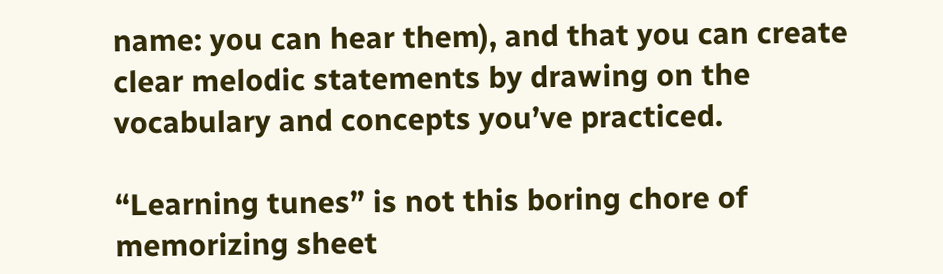name: you can hear them), and that you can create clear melodic statements by drawing on the vocabulary and concepts you’ve practiced.

“Learning tunes” is not this boring chore of memorizing sheet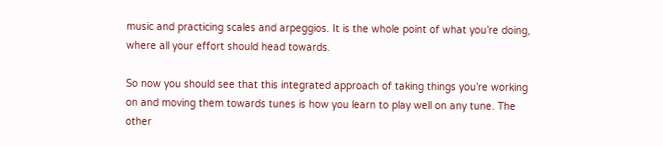music and practicing scales and arpeggios. It is the whole point of what you’re doing, where all your effort should head towards.

So now you should see that this integrated approach of taking things you’re working on and moving them towards tunes is how you learn to play well on any tune. The other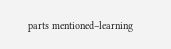parts mentioned–learning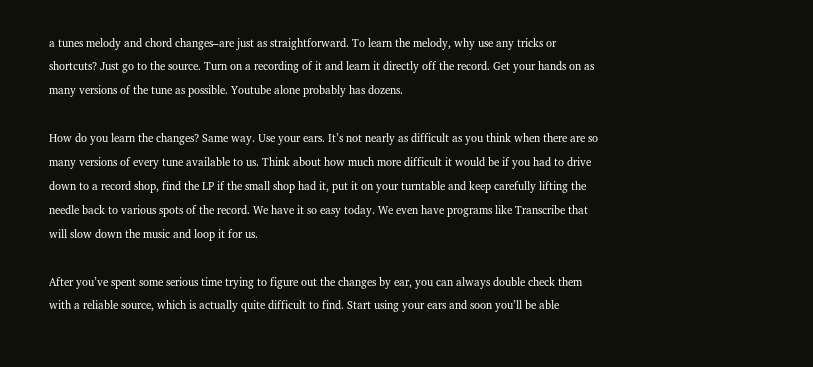a tunes melody and chord changes–are just as straightforward. To learn the melody, why use any tricks or shortcuts? Just go to the source. Turn on a recording of it and learn it directly off the record. Get your hands on as many versions of the tune as possible. Youtube alone probably has dozens.

How do you learn the changes? Same way. Use your ears. It’s not nearly as difficult as you think when there are so many versions of every tune available to us. Think about how much more difficult it would be if you had to drive down to a record shop, find the LP if the small shop had it, put it on your turntable and keep carefully lifting the needle back to various spots of the record. We have it so easy today. We even have programs like Transcribe that will slow down the music and loop it for us.

After you’ve spent some serious time trying to figure out the changes by ear, you can always double check them with a reliable source, which is actually quite difficult to find. Start using your ears and soon you’ll be able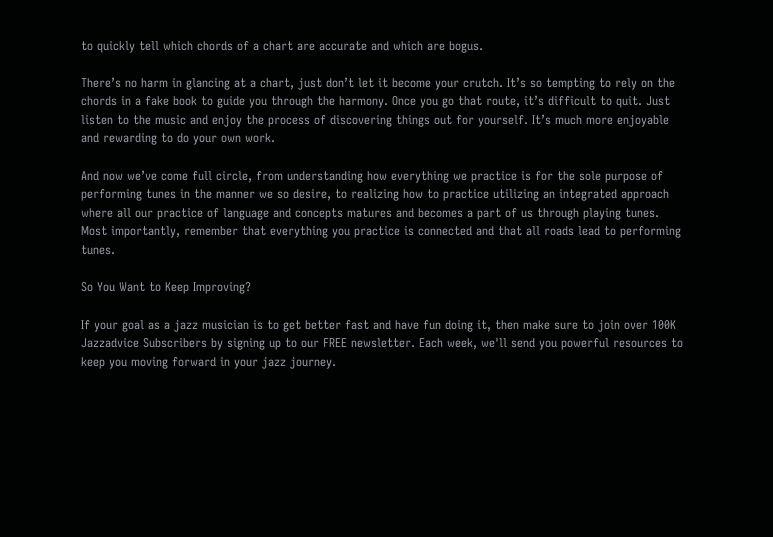to quickly tell which chords of a chart are accurate and which are bogus.

There’s no harm in glancing at a chart, just don’t let it become your crutch. It’s so tempting to rely on the chords in a fake book to guide you through the harmony. Once you go that route, it’s difficult to quit. Just listen to the music and enjoy the process of discovering things out for yourself. It’s much more enjoyable and rewarding to do your own work.

And now we’ve come full circle, from understanding how everything we practice is for the sole purpose of performing tunes in the manner we so desire, to realizing how to practice utilizing an integrated approach where all our practice of language and concepts matures and becomes a part of us through playing tunes. Most importantly, remember that everything you practice is connected and that all roads lead to performing tunes.

So You Want to Keep Improving?

If your goal as a jazz musician is to get better fast and have fun doing it, then make sure to join over 100K Jazzadvice Subscribers by signing up to our FREE newsletter. Each week, we'll send you powerful resources to keep you moving forward in your jazz journey.